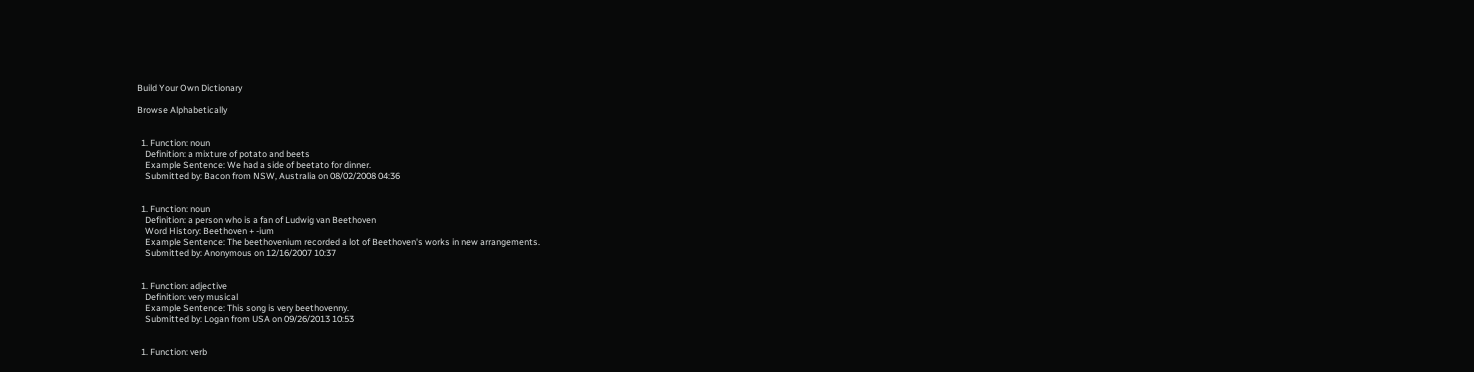Build Your Own Dictionary

Browse Alphabetically


  1. Function: noun
    Definition: a mixture of potato and beets
    Example Sentence: We had a side of beetato for dinner.
    Submitted by: Bacon from NSW, Australia on 08/02/2008 04:36


  1. Function: noun
    Definition: a person who is a fan of Ludwig van Beethoven
    Word History: Beethoven + -ium
    Example Sentence: The beethovenium recorded a lot of Beethoven's works in new arrangements.
    Submitted by: Anonymous on 12/16/2007 10:37


  1. Function: adjective
    Definition: very musical
    Example Sentence: This song is very beethovenny.
    Submitted by: Logan from USA on 09/26/2013 10:53


  1. Function: verb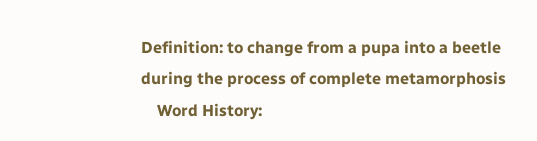Definition: to change from a pupa into a beetle during the process of complete metamorphosis
    Word History: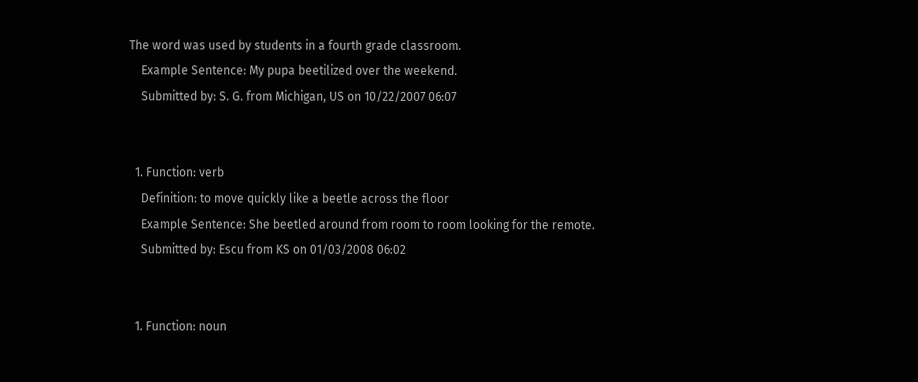The word was used by students in a fourth grade classroom.
    Example Sentence: My pupa beetilized over the weekend.
    Submitted by: S. G. from Michigan, US on 10/22/2007 06:07


  1. Function: verb
    Definition: to move quickly like a beetle across the floor
    Example Sentence: She beetled around from room to room looking for the remote.
    Submitted by: Escu from KS on 01/03/2008 06:02


  1. Function: noun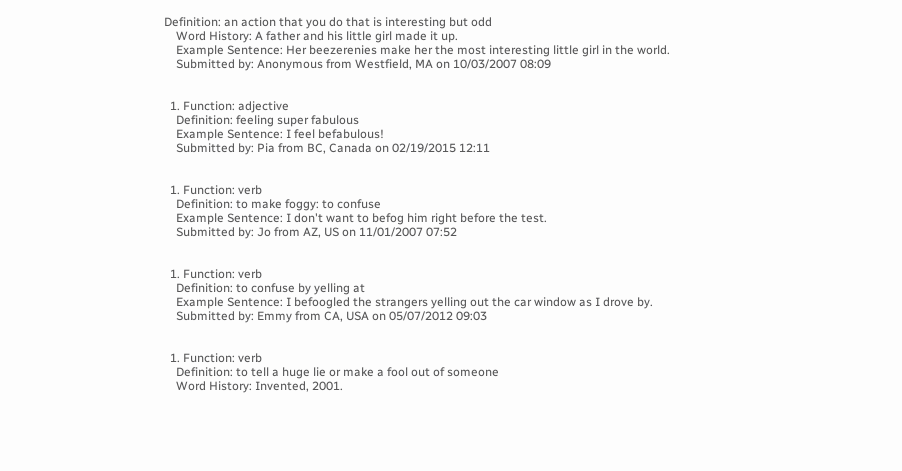Definition: an action that you do that is interesting but odd
    Word History: A father and his little girl made it up.
    Example Sentence: Her beezerenies make her the most interesting little girl in the world.
    Submitted by: Anonymous from Westfield, MA on 10/03/2007 08:09


  1. Function: adjective
    Definition: feeling super fabulous
    Example Sentence: I feel befabulous!
    Submitted by: Pia from BC, Canada on 02/19/2015 12:11


  1. Function: verb
    Definition: to make foggy: to confuse
    Example Sentence: I don't want to befog him right before the test.
    Submitted by: Jo from AZ, US on 11/01/2007 07:52


  1. Function: verb
    Definition: to confuse by yelling at
    Example Sentence: I befoogled the strangers yelling out the car window as I drove by.
    Submitted by: Emmy from CA, USA on 05/07/2012 09:03


  1. Function: verb
    Definition: to tell a huge lie or make a fool out of someone
    Word History: Invented, 2001.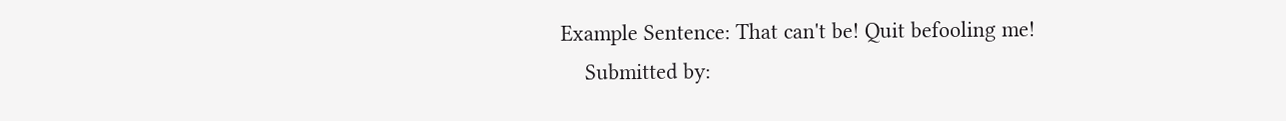Example Sentence: That can't be! Quit befooling me!
    Submitted by: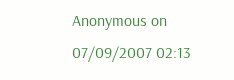Anonymous on 07/09/2007 02:13